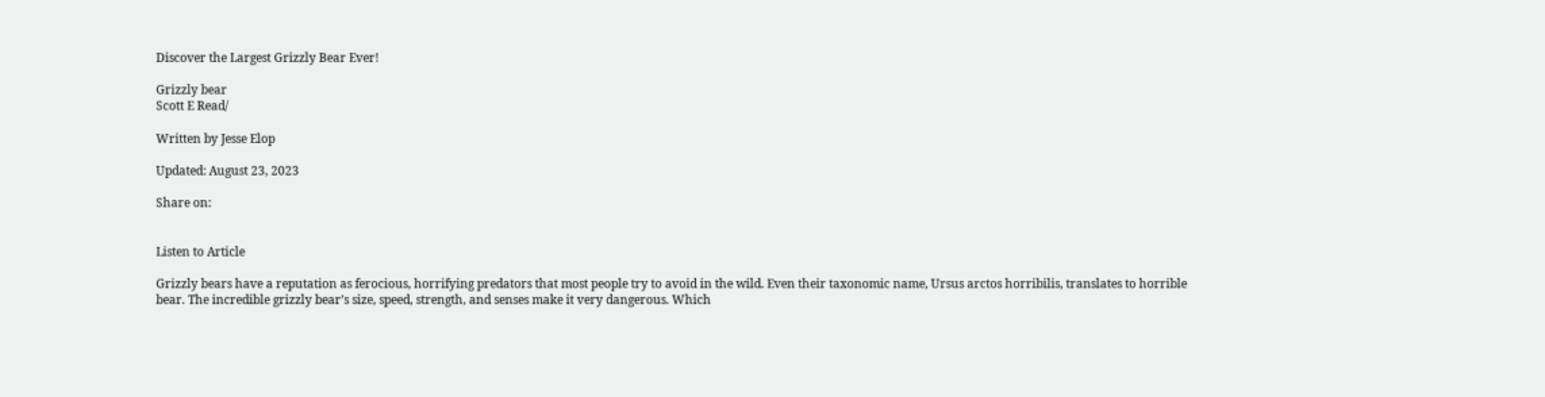Discover the Largest Grizzly Bear Ever!

Grizzly bear
Scott E Read/

Written by Jesse Elop

Updated: August 23, 2023

Share on:


Listen to Article

Grizzly bears have a reputation as ferocious, horrifying predators that most people try to avoid in the wild. Even their taxonomic name, Ursus arctos horribilis, translates to horrible bear. The incredible grizzly bear’s size, speed, strength, and senses make it very dangerous. Which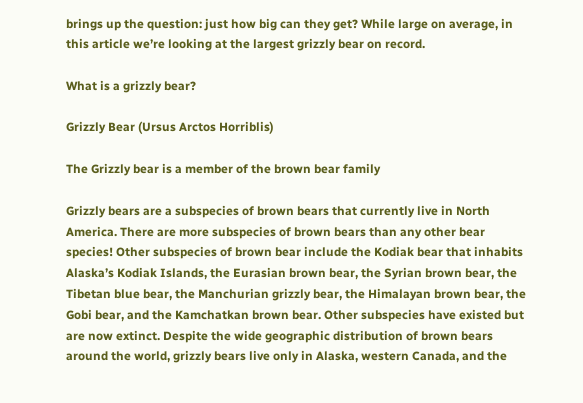brings up the question: just how big can they get? While large on average, in this article we’re looking at the largest grizzly bear on record.

What is a grizzly bear?

Grizzly Bear (Ursus Arctos Horriblis)

The Grizzly bear is a member of the brown bear family

Grizzly bears are a subspecies of brown bears that currently live in North America. There are more subspecies of brown bears than any other bear species! Other subspecies of brown bear include the Kodiak bear that inhabits Alaska’s Kodiak Islands, the Eurasian brown bear, the Syrian brown bear, the Tibetan blue bear, the Manchurian grizzly bear, the Himalayan brown bear, the Gobi bear, and the Kamchatkan brown bear. Other subspecies have existed but are now extinct. Despite the wide geographic distribution of brown bears around the world, grizzly bears live only in Alaska, western Canada, and the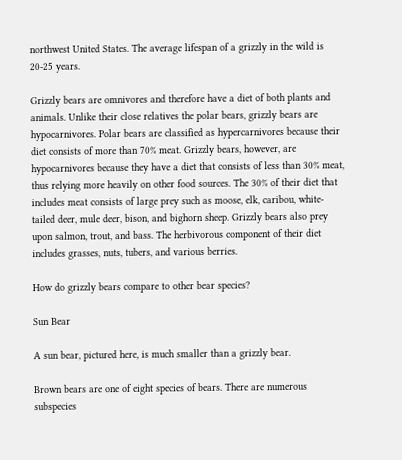northwest United States. The average lifespan of a grizzly in the wild is 20-25 years.

Grizzly bears are omnivores and therefore have a diet of both plants and animals. Unlike their close relatives the polar bears, grizzly bears are hypocarnivores. Polar bears are classified as hypercarnivores because their diet consists of more than 70% meat. Grizzly bears, however, are hypocarnivores because they have a diet that consists of less than 30% meat, thus relying more heavily on other food sources. The 30% of their diet that includes meat consists of large prey such as moose, elk, caribou, white-tailed deer, mule deer, bison, and bighorn sheep. Grizzly bears also prey upon salmon, trout, and bass. The herbivorous component of their diet includes grasses, nuts, tubers, and various berries.

How do grizzly bears compare to other bear species?

Sun Bear

A sun bear, pictured here, is much smaller than a grizzly bear.

Brown bears are one of eight species of bears. There are numerous subspecies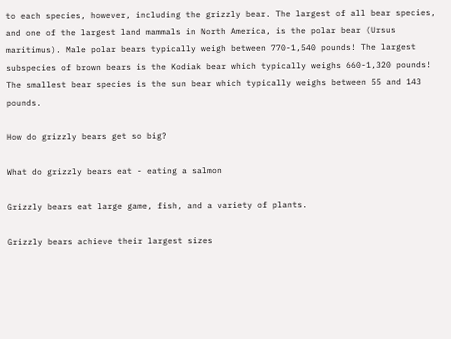to each species, however, including the grizzly bear. The largest of all bear species, and one of the largest land mammals in North America, is the polar bear (Ursus maritimus). Male polar bears typically weigh between 770-1,540 pounds! The largest subspecies of brown bears is the Kodiak bear which typically weighs 660-1,320 pounds! The smallest bear species is the sun bear which typically weighs between 55 and 143 pounds.

How do grizzly bears get so big?

What do grizzly bears eat - eating a salmon

Grizzly bears eat large game, fish, and a variety of plants.

Grizzly bears achieve their largest sizes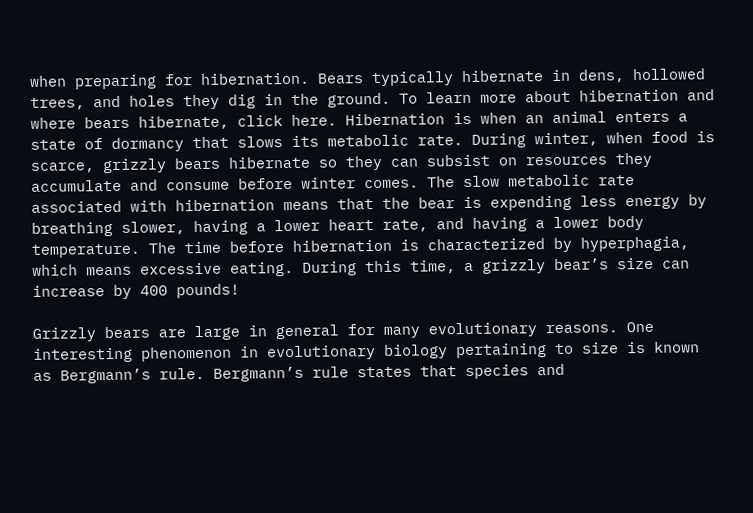when preparing for hibernation. Bears typically hibernate in dens, hollowed trees, and holes they dig in the ground. To learn more about hibernation and where bears hibernate, click here. Hibernation is when an animal enters a state of dormancy that slows its metabolic rate. During winter, when food is scarce, grizzly bears hibernate so they can subsist on resources they accumulate and consume before winter comes. The slow metabolic rate associated with hibernation means that the bear is expending less energy by breathing slower, having a lower heart rate, and having a lower body temperature. The time before hibernation is characterized by hyperphagia, which means excessive eating. During this time, a grizzly bear’s size can increase by 400 pounds!

Grizzly bears are large in general for many evolutionary reasons. One interesting phenomenon in evolutionary biology pertaining to size is known as Bergmann’s rule. Bergmann’s rule states that species and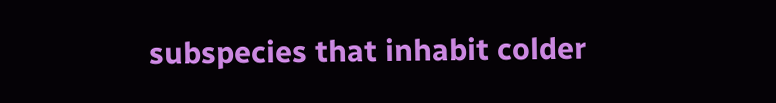subspecies that inhabit colder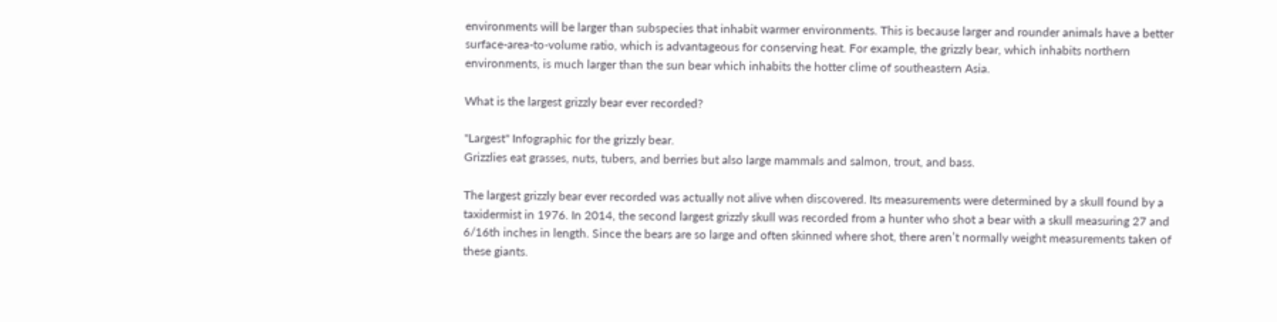environments will be larger than subspecies that inhabit warmer environments. This is because larger and rounder animals have a better surface-area-to-volume ratio, which is advantageous for conserving heat. For example, the grizzly bear, which inhabits northern environments, is much larger than the sun bear which inhabits the hotter clime of southeastern Asia.

What is the largest grizzly bear ever recorded?

"Largest" Infographic for the grizzly bear.
Grizzlies eat grasses, nuts, tubers, and berries but also large mammals and salmon, trout, and bass.

The largest grizzly bear ever recorded was actually not alive when discovered. Its measurements were determined by a skull found by a taxidermist in 1976. In 2014, the second largest grizzly skull was recorded from a hunter who shot a bear with a skull measuring 27 and 6/16th inches in length. Since the bears are so large and often skinned where shot, there aren’t normally weight measurements taken of these giants.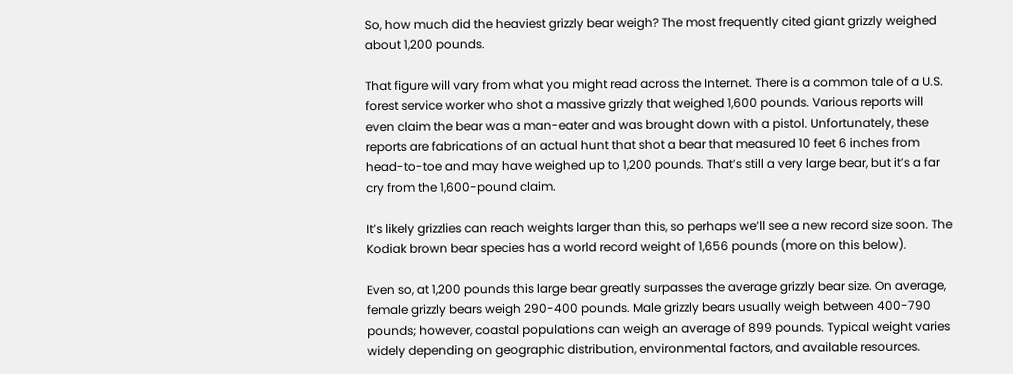So, how much did the heaviest grizzly bear weigh? The most frequently cited giant grizzly weighed about 1,200 pounds.

That figure will vary from what you might read across the Internet. There is a common tale of a U.S. forest service worker who shot a massive grizzly that weighed 1,600 pounds. Various reports will even claim the bear was a man-eater and was brought down with a pistol. Unfortunately, these reports are fabrications of an actual hunt that shot a bear that measured 10 feet 6 inches from head-to-toe and may have weighed up to 1,200 pounds. That’s still a very large bear, but it’s a far cry from the 1,600-pound claim.

It’s likely grizzlies can reach weights larger than this, so perhaps we’ll see a new record size soon. The Kodiak brown bear species has a world record weight of 1,656 pounds (more on this below).

Even so, at 1,200 pounds this large bear greatly surpasses the average grizzly bear size. On average, female grizzly bears weigh 290-400 pounds. Male grizzly bears usually weigh between 400-790 pounds; however, coastal populations can weigh an average of 899 pounds. Typical weight varies widely depending on geographic distribution, environmental factors, and available resources.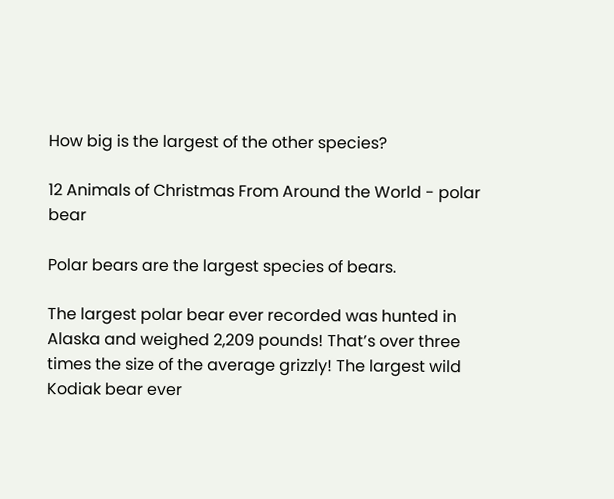How big is the largest of the other species?

12 Animals of Christmas From Around the World - polar bear

Polar bears are the largest species of bears.

The largest polar bear ever recorded was hunted in Alaska and weighed 2,209 pounds! That’s over three times the size of the average grizzly! The largest wild Kodiak bear ever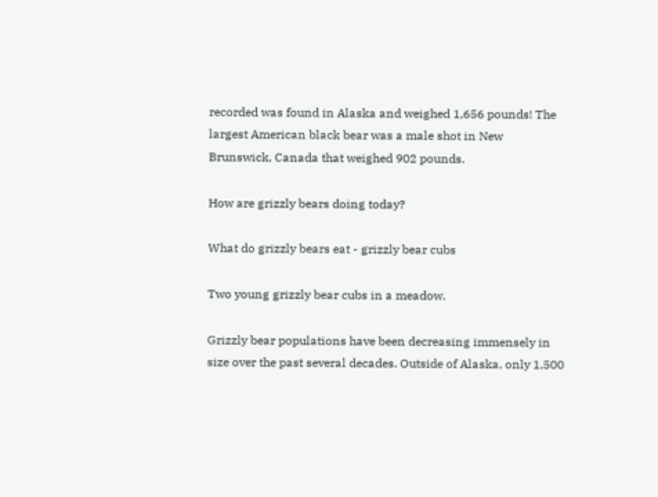recorded was found in Alaska and weighed 1,656 pounds! The largest American black bear was a male shot in New Brunswick, Canada that weighed 902 pounds.

How are grizzly bears doing today?

What do grizzly bears eat - grizzly bear cubs

Two young grizzly bear cubs in a meadow.

Grizzly bear populations have been decreasing immensely in size over the past several decades. Outside of Alaska, only 1,500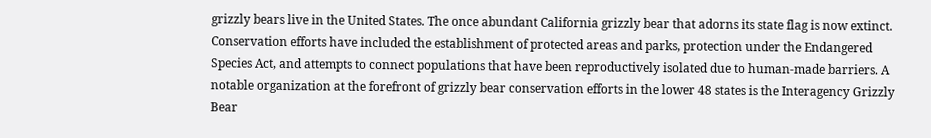grizzly bears live in the United States. The once abundant California grizzly bear that adorns its state flag is now extinct. Conservation efforts have included the establishment of protected areas and parks, protection under the Endangered Species Act, and attempts to connect populations that have been reproductively isolated due to human-made barriers. A notable organization at the forefront of grizzly bear conservation efforts in the lower 48 states is the Interagency Grizzly Bear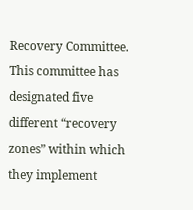Recovery Committee. This committee has designated five different “recovery zones” within which they implement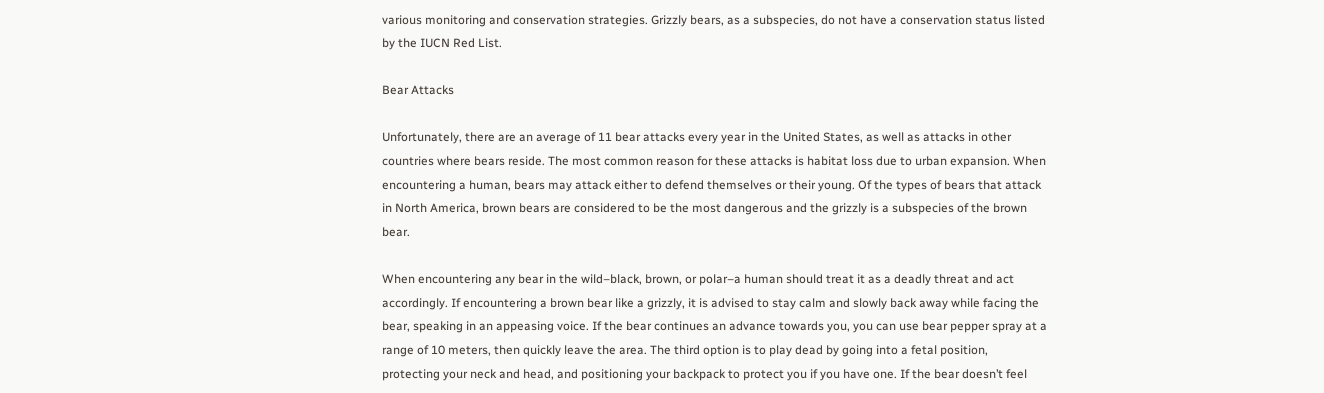various monitoring and conservation strategies. Grizzly bears, as a subspecies, do not have a conservation status listed by the IUCN Red List.

Bear Attacks

Unfortunately, there are an average of 11 bear attacks every year in the United States, as well as attacks in other countries where bears reside. The most common reason for these attacks is habitat loss due to urban expansion. When encountering a human, bears may attack either to defend themselves or their young. Of the types of bears that attack in North America, brown bears are considered to be the most dangerous and the grizzly is a subspecies of the brown bear.

When encountering any bear in the wild–black, brown, or polar–a human should treat it as a deadly threat and act accordingly. If encountering a brown bear like a grizzly, it is advised to stay calm and slowly back away while facing the bear, speaking in an appeasing voice. If the bear continues an advance towards you, you can use bear pepper spray at a range of 10 meters, then quickly leave the area. The third option is to play dead by going into a fetal position, protecting your neck and head, and positioning your backpack to protect you if you have one. If the bear doesn’t feel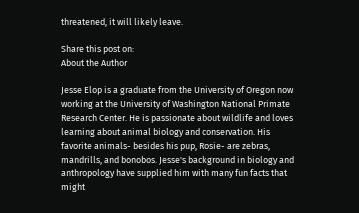threatened, it will likely leave.

Share this post on:
About the Author

Jesse Elop is a graduate from the University of Oregon now working at the University of Washington National Primate Research Center. He is passionate about wildlife and loves learning about animal biology and conservation. His favorite animals- besides his pup, Rosie- are zebras, mandrills, and bonobos. Jesse's background in biology and anthropology have supplied him with many fun facts that might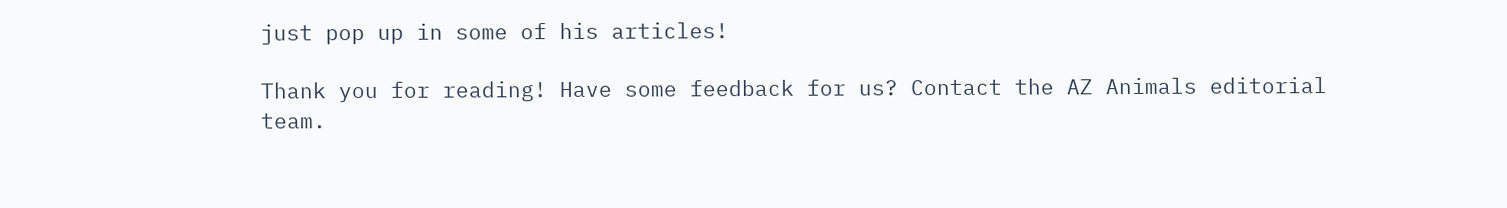just pop up in some of his articles!

Thank you for reading! Have some feedback for us? Contact the AZ Animals editorial team.